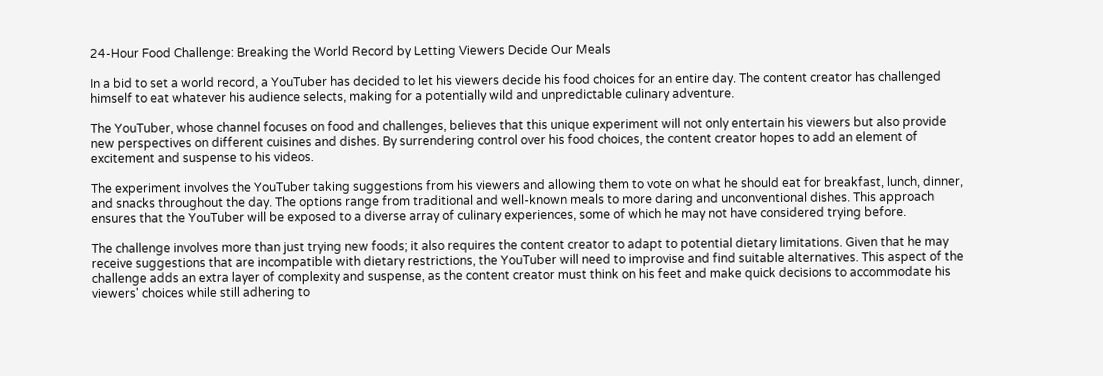24-Hour Food Challenge: Breaking the World Record by Letting Viewers Decide Our Meals

In a bid to set a world record, a YouTuber has decided to let his viewers decide his food choices for an entire day. The content creator has challenged himself to eat whatever his audience selects, making for a potentially wild and unpredictable culinary adventure.

The YouTuber, whose channel focuses on food and challenges, believes that this unique experiment will not only entertain his viewers but also provide new perspectives on different cuisines and dishes. By surrendering control over his food choices, the content creator hopes to add an element of excitement and suspense to his videos.

The experiment involves the YouTuber taking suggestions from his viewers and allowing them to vote on what he should eat for breakfast, lunch, dinner, and snacks throughout the day. The options range from traditional and well-known meals to more daring and unconventional dishes. This approach ensures that the YouTuber will be exposed to a diverse array of culinary experiences, some of which he may not have considered trying before.

The challenge involves more than just trying new foods; it also requires the content creator to adapt to potential dietary limitations. Given that he may receive suggestions that are incompatible with dietary restrictions, the YouTuber will need to improvise and find suitable alternatives. This aspect of the challenge adds an extra layer of complexity and suspense, as the content creator must think on his feet and make quick decisions to accommodate his viewers' choices while still adhering to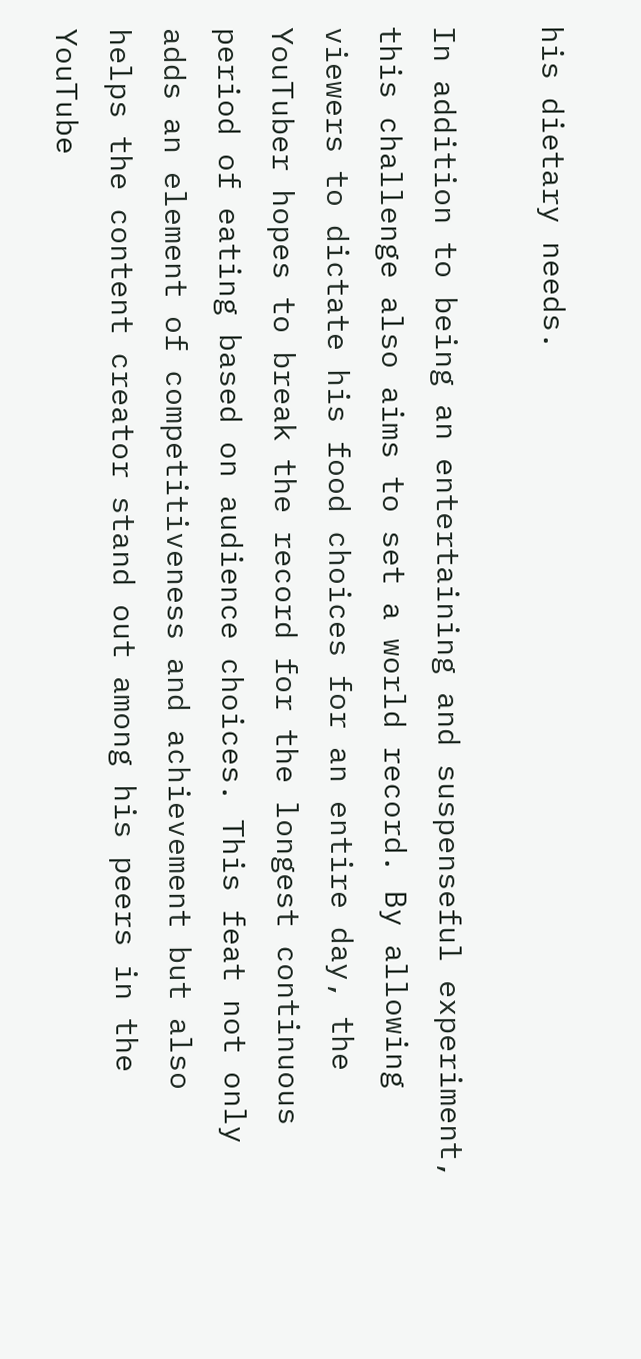his dietary needs.

In addition to being an entertaining and suspenseful experiment, this challenge also aims to set a world record. By allowing viewers to dictate his food choices for an entire day, the YouTuber hopes to break the record for the longest continuous period of eating based on audience choices. This feat not only adds an element of competitiveness and achievement but also helps the content creator stand out among his peers in the YouTube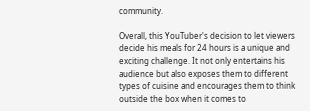community.

Overall, this YouTuber's decision to let viewers decide his meals for 24 hours is a unique and exciting challenge. It not only entertains his audience but also exposes them to different types of cuisine and encourages them to think outside the box when it comes to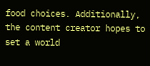food choices. Additionally, the content creator hopes to set a world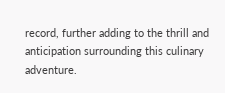record, further adding to the thrill and anticipation surrounding this culinary adventure.